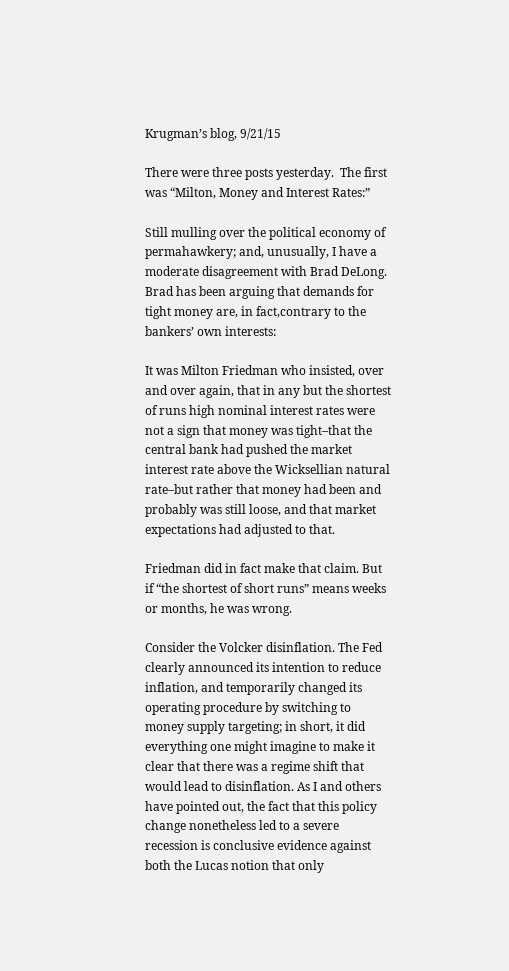Krugman’s blog, 9/21/15

There were three posts yesterday.  The first was “Milton, Money and Interest Rates:”

Still mulling over the political economy of permahawkery; and, unusually, I have a moderate disagreement with Brad DeLong. Brad has been arguing that demands for tight money are, in fact,contrary to the bankers’ own interests:

It was Milton Friedman who insisted, over and over again, that in any but the shortest of runs high nominal interest rates were not a sign that money was tight–that the central bank had pushed the market interest rate above the Wicksellian natural rate–but rather that money had been and probably was still loose, and that market expectations had adjusted to that.

Friedman did in fact make that claim. But if “the shortest of short runs” means weeks or months, he was wrong.

Consider the Volcker disinflation. The Fed clearly announced its intention to reduce inflation, and temporarily changed its operating procedure by switching to money supply targeting; in short, it did everything one might imagine to make it clear that there was a regime shift that would lead to disinflation. As I and others have pointed out, the fact that this policy change nonetheless led to a severe recession is conclusive evidence against both the Lucas notion that only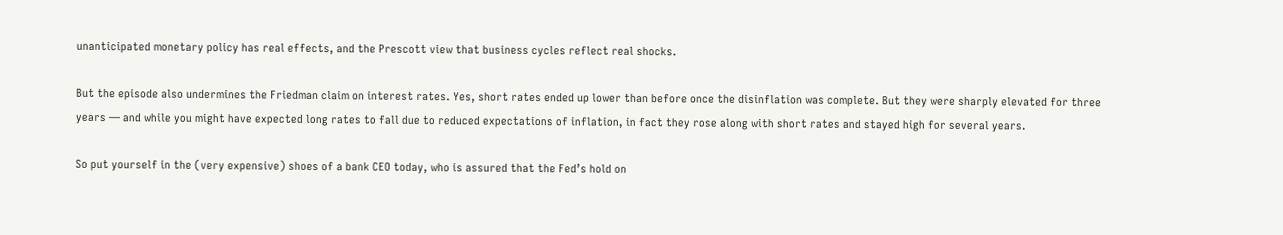unanticipated monetary policy has real effects, and the Prescott view that business cycles reflect real shocks.

But the episode also undermines the Friedman claim on interest rates. Yes, short rates ended up lower than before once the disinflation was complete. But they were sharply elevated for three years — and while you might have expected long rates to fall due to reduced expectations of inflation, in fact they rose along with short rates and stayed high for several years.

So put yourself in the (very expensive) shoes of a bank CEO today, who is assured that the Fed’s hold on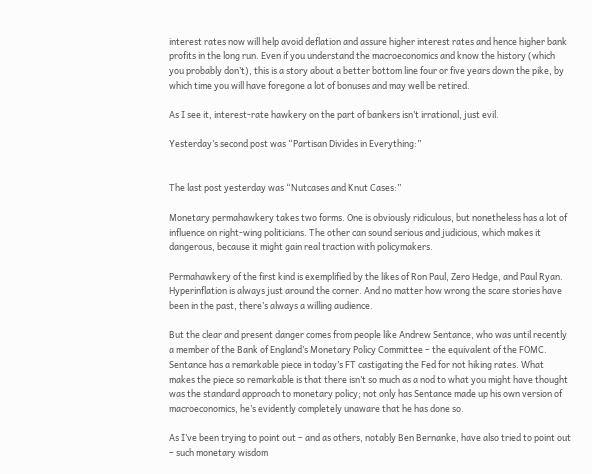interest rates now will help avoid deflation and assure higher interest rates and hence higher bank profits in the long run. Even if you understand the macroeconomics and know the history (which you probably don’t), this is a story about a better bottom line four or five years down the pike, by which time you will have foregone a lot of bonuses and may well be retired.

As I see it, interest-rate hawkery on the part of bankers isn’t irrational, just evil.

Yesterday’s second post was “Partisan Divides in Everything:”


The last post yesterday was “Nutcases and Knut Cases:”

Monetary permahawkery takes two forms. One is obviously ridiculous, but nonetheless has a lot of influence on right-wing politicians. The other can sound serious and judicious, which makes it dangerous, because it might gain real traction with policymakers.

Permahawkery of the first kind is exemplified by the likes of Ron Paul, Zero Hedge, and Paul Ryan. Hyperinflation is always just around the corner. And no matter how wrong the scare stories have been in the past, there’s always a willing audience.

But the clear and present danger comes from people like Andrew Sentance, who was until recently a member of the Bank of England’s Monetary Policy Committee – the equivalent of the FOMC. Sentance has a remarkable piece in today’s FT castigating the Fed for not hiking rates. What makes the piece so remarkable is that there isn’t so much as a nod to what you might have thought was the standard approach to monetary policy; not only has Sentance made up his own version of macroeconomics, he’s evidently completely unaware that he has done so.

As I’ve been trying to point out – and as others, notably Ben Bernanke, have also tried to point out – such monetary wisdom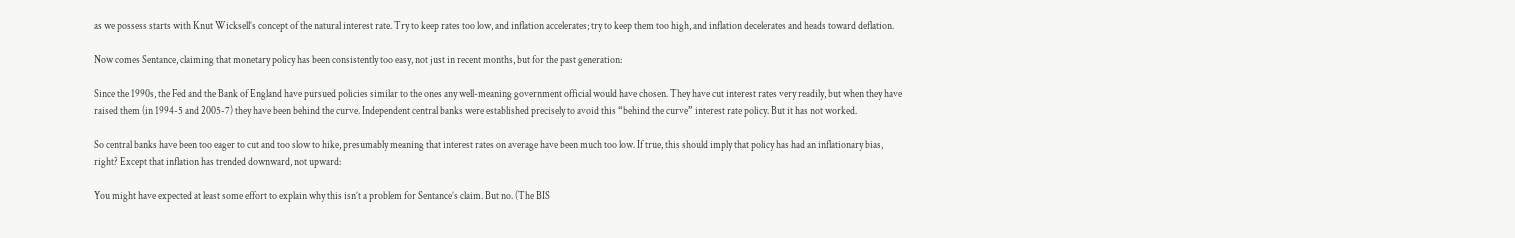as we possess starts with Knut Wicksell’s concept of the natural interest rate. Try to keep rates too low, and inflation accelerates; try to keep them too high, and inflation decelerates and heads toward deflation.

Now comes Sentance, claiming that monetary policy has been consistently too easy, not just in recent months, but for the past generation:

Since the 1990s, the Fed and the Bank of England have pursued policies similar to the ones any well-meaning government official would have chosen. They have cut interest rates very readily, but when they have raised them (in 1994-5 and 2005-7) they have been behind the curve. Independent central banks were established precisely to avoid this “behind the curve” interest rate policy. But it has not worked.

So central banks have been too eager to cut and too slow to hike, presumably meaning that interest rates on average have been much too low. If true, this should imply that policy has had an inflationary bias, right? Except that inflation has trended downward, not upward:

You might have expected at least some effort to explain why this isn’t a problem for Sentance’s claim. But no. (The BIS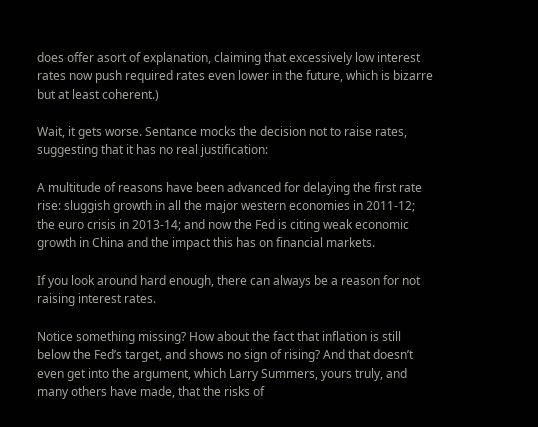does offer asort of explanation, claiming that excessively low interest rates now push required rates even lower in the future, which is bizarre but at least coherent.)

Wait, it gets worse. Sentance mocks the decision not to raise rates, suggesting that it has no real justification:

A multitude of reasons have been advanced for delaying the first rate rise: sluggish growth in all the major western economies in 2011-12; the euro crisis in 2013-14; and now the Fed is citing weak economic growth in China and the impact this has on financial markets.

If you look around hard enough, there can always be a reason for not raising interest rates.

Notice something missing? How about the fact that inflation is still below the Fed’s target, and shows no sign of rising? And that doesn’t even get into the argument, which Larry Summers, yours truly, and many others have made, that the risks of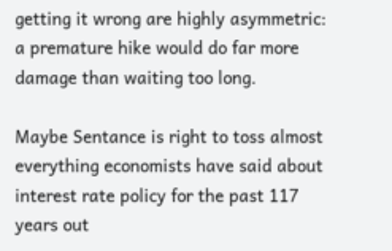getting it wrong are highly asymmetric: a premature hike would do far more damage than waiting too long.

Maybe Sentance is right to toss almost everything economists have said about interest rate policy for the past 117 years out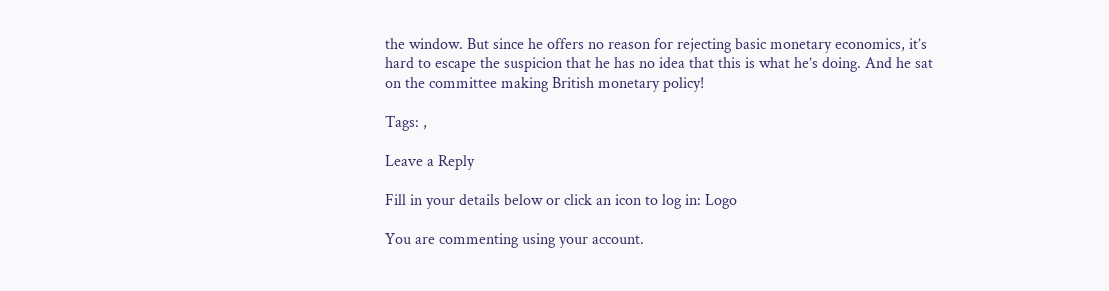the window. But since he offers no reason for rejecting basic monetary economics, it’s hard to escape the suspicion that he has no idea that this is what he’s doing. And he sat on the committee making British monetary policy!

Tags: ,

Leave a Reply

Fill in your details below or click an icon to log in: Logo

You are commenting using your account.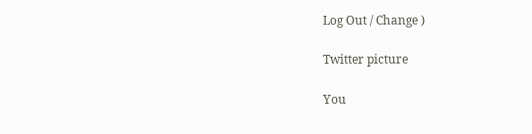Log Out / Change )

Twitter picture

You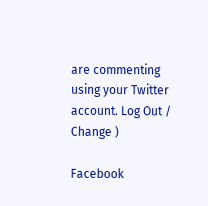are commenting using your Twitter account. Log Out / Change )

Facebook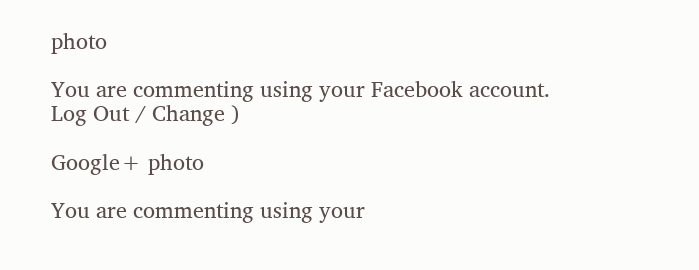photo

You are commenting using your Facebook account. Log Out / Change )

Google+ photo

You are commenting using your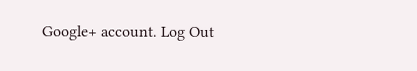Google+ account. Log Out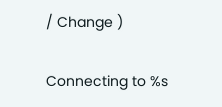/ Change )

Connecting to %s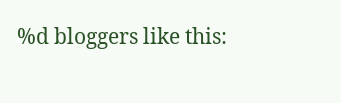%d bloggers like this: